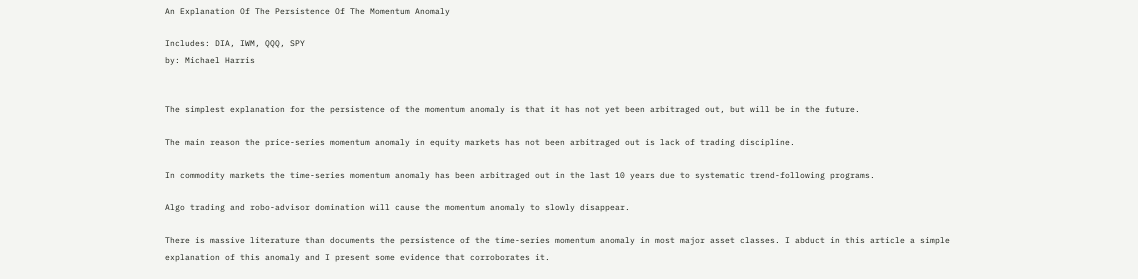An Explanation Of The Persistence Of The Momentum Anomaly

Includes: DIA, IWM, QQQ, SPY
by: Michael Harris


The simplest explanation for the persistence of the momentum anomaly is that it has not yet been arbitraged out, but will be in the future.

The main reason the price-series momentum anomaly in equity markets has not been arbitraged out is lack of trading discipline.

In commodity markets the time-series momentum anomaly has been arbitraged out in the last 10 years due to systematic trend-following programs.

Algo trading and robo-advisor domination will cause the momentum anomaly to slowly disappear.

There is massive literature than documents the persistence of the time-series momentum anomaly in most major asset classes. I abduct in this article a simple explanation of this anomaly and I present some evidence that corroborates it.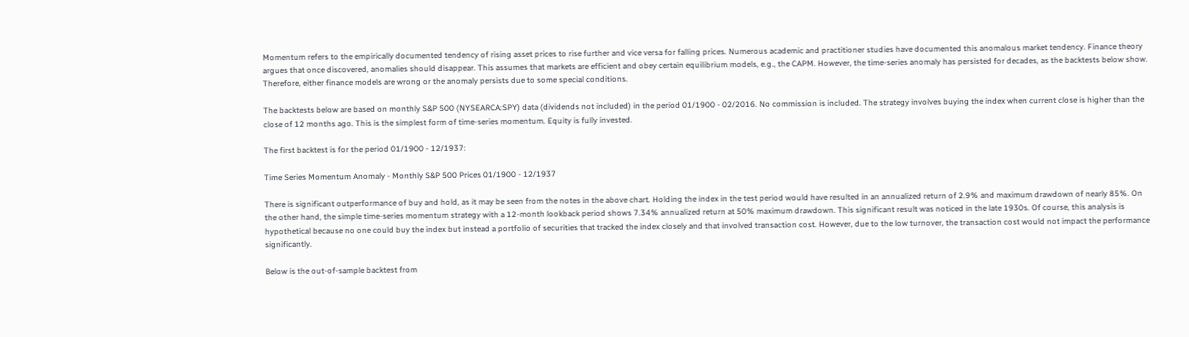Momentum refers to the empirically documented tendency of rising asset prices to rise further and vice versa for falling prices. Numerous academic and practitioner studies have documented this anomalous market tendency. Finance theory argues that once discovered, anomalies should disappear. This assumes that markets are efficient and obey certain equilibrium models, e.g., the CAPM. However, the time-series anomaly has persisted for decades, as the backtests below show. Therefore, either finance models are wrong or the anomaly persists due to some special conditions.

The backtests below are based on monthly S&P 500 (NYSEARCA:SPY) data (dividends not included) in the period 01/1900 - 02/2016. No commission is included. The strategy involves buying the index when current close is higher than the close of 12 months ago. This is the simplest form of time-series momentum. Equity is fully invested.

The first backtest is for the period 01/1900 - 12/1937:

Time Series Momentum Anomaly - Monthly S&P 500 Prices 01/1900 - 12/1937

There is significant outperformance of buy and hold, as it may be seen from the notes in the above chart. Holding the index in the test period would have resulted in an annualized return of 2.9% and maximum drawdown of nearly 85%. On the other hand, the simple time-series momentum strategy with a 12-month lookback period shows 7.34% annualized return at 50% maximum drawdown. This significant result was noticed in the late 1930s. Of course, this analysis is hypothetical because no one could buy the index but instead a portfolio of securities that tracked the index closely and that involved transaction cost. However, due to the low turnover, the transaction cost would not impact the performance significantly.

Below is the out-of-sample backtest from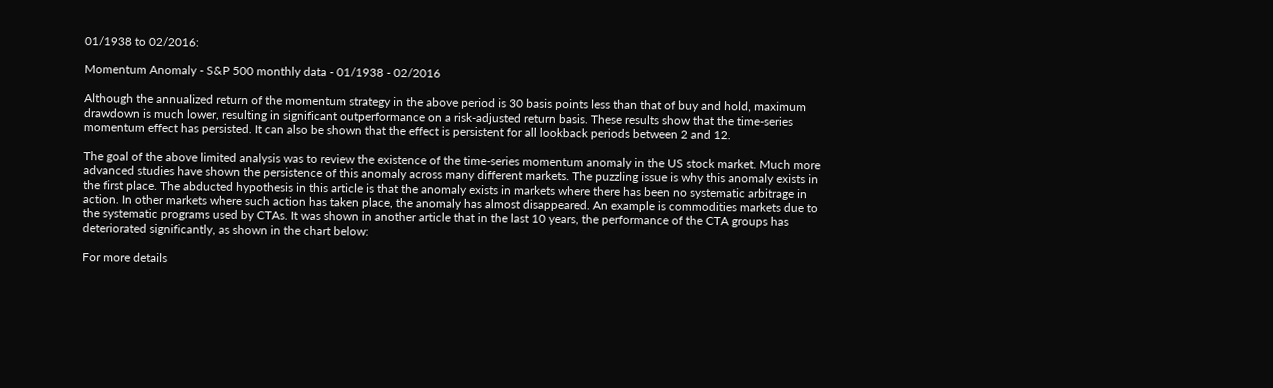01/1938 to 02/2016:

Momentum Anomaly - S&P 500 monthly data - 01/1938 - 02/2016

Although the annualized return of the momentum strategy in the above period is 30 basis points less than that of buy and hold, maximum drawdown is much lower, resulting in significant outperformance on a risk-adjusted return basis. These results show that the time-series momentum effect has persisted. It can also be shown that the effect is persistent for all lookback periods between 2 and 12.

The goal of the above limited analysis was to review the existence of the time-series momentum anomaly in the US stock market. Much more advanced studies have shown the persistence of this anomaly across many different markets. The puzzling issue is why this anomaly exists in the first place. The abducted hypothesis in this article is that the anomaly exists in markets where there has been no systematic arbitrage in action. In other markets where such action has taken place, the anomaly has almost disappeared. An example is commodities markets due to the systematic programs used by CTAs. It was shown in another article that in the last 10 years, the performance of the CTA groups has deteriorated significantly, as shown in the chart below:

For more details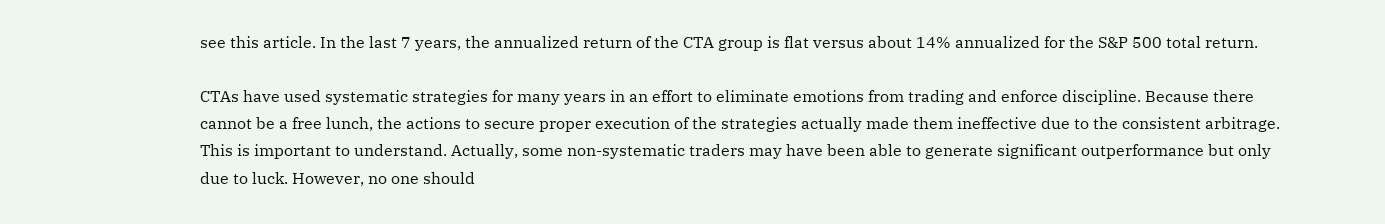see this article. In the last 7 years, the annualized return of the CTA group is flat versus about 14% annualized for the S&P 500 total return.

CTAs have used systematic strategies for many years in an effort to eliminate emotions from trading and enforce discipline. Because there cannot be a free lunch, the actions to secure proper execution of the strategies actually made them ineffective due to the consistent arbitrage. This is important to understand. Actually, some non-systematic traders may have been able to generate significant outperformance but only due to luck. However, no one should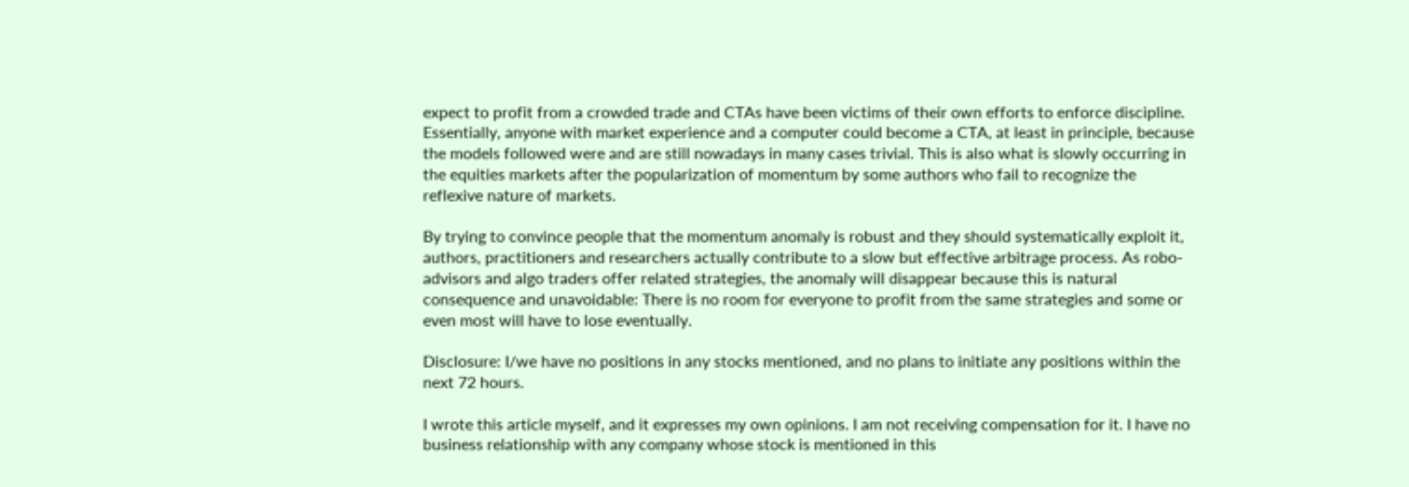expect to profit from a crowded trade and CTAs have been victims of their own efforts to enforce discipline. Essentially, anyone with market experience and a computer could become a CTA, at least in principle, because the models followed were and are still nowadays in many cases trivial. This is also what is slowly occurring in the equities markets after the popularization of momentum by some authors who fail to recognize the reflexive nature of markets.

By trying to convince people that the momentum anomaly is robust and they should systematically exploit it, authors, practitioners and researchers actually contribute to a slow but effective arbitrage process. As robo-advisors and algo traders offer related strategies, the anomaly will disappear because this is natural consequence and unavoidable: There is no room for everyone to profit from the same strategies and some or even most will have to lose eventually.

Disclosure: I/we have no positions in any stocks mentioned, and no plans to initiate any positions within the next 72 hours.

I wrote this article myself, and it expresses my own opinions. I am not receiving compensation for it. I have no business relationship with any company whose stock is mentioned in this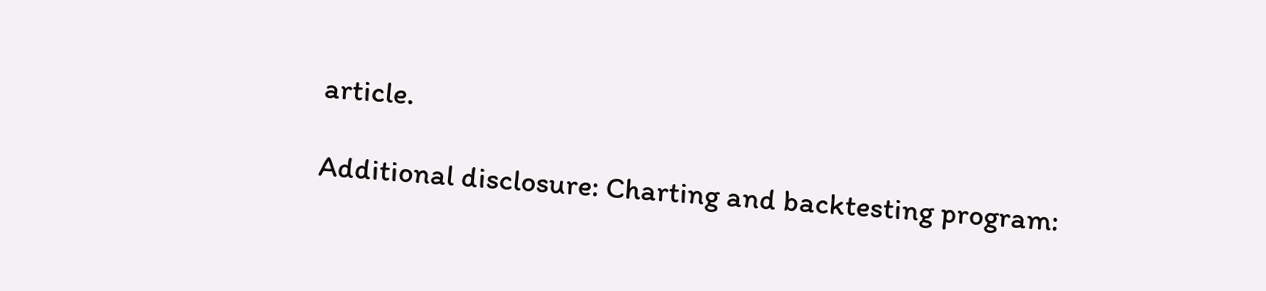article.

Additional disclosure: Charting and backtesting program: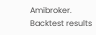Amibroker. Backtest results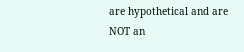are hypothetical and are NOT an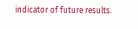indicator of future results.